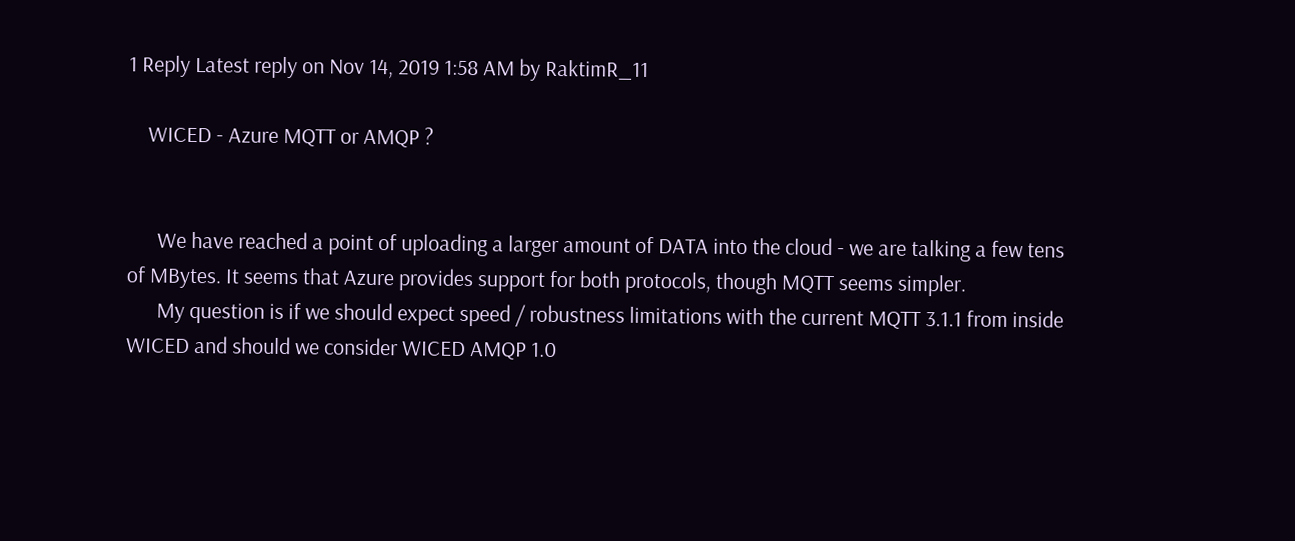1 Reply Latest reply on Nov 14, 2019 1:58 AM by RaktimR_11

    WICED - Azure MQTT or AMQP ?


      We have reached a point of uploading a larger amount of DATA into the cloud - we are talking a few tens of MBytes. It seems that Azure provides support for both protocols, though MQTT seems simpler.
      My question is if we should expect speed / robustness limitations with the current MQTT 3.1.1 from inside WICED and should we consider WICED AMQP 1.0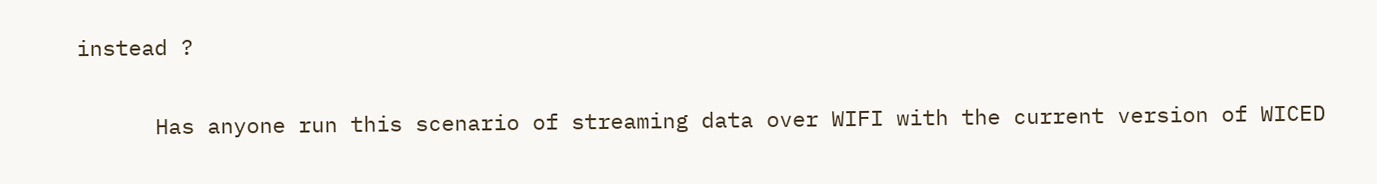instead ?

      Has anyone run this scenario of streaming data over WIFI with the current version of WICED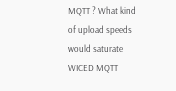MQTT ? What kind of upload speeds would saturate WICED MQTT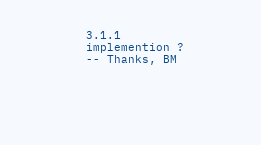3.1.1 implemention ? -- Thanks, BM